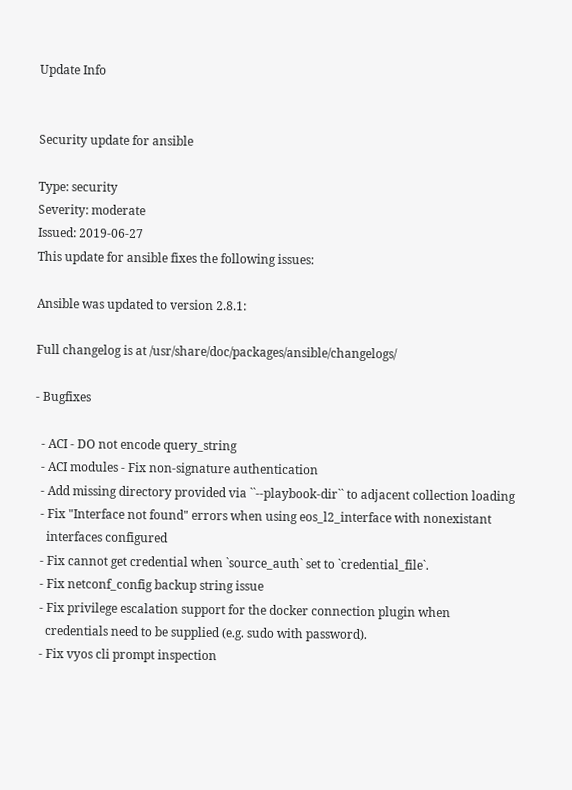Update Info


Security update for ansible

Type: security
Severity: moderate
Issued: 2019-06-27
This update for ansible fixes the following issues:

Ansible was updated to version 2.8.1:

Full changelog is at /usr/share/doc/packages/ansible/changelogs/

- Bugfixes

  - ACI - DO not encode query_string
  - ACI modules - Fix non-signature authentication
  - Add missing directory provided via ``--playbook-dir`` to adjacent collection loading
  - Fix "Interface not found" errors when using eos_l2_interface with nonexistant
    interfaces configured
  - Fix cannot get credential when `source_auth` set to `credential_file`.
  - Fix netconf_config backup string issue
  - Fix privilege escalation support for the docker connection plugin when
    credentials need to be supplied (e.g. sudo with password).
  - Fix vyos cli prompt inspection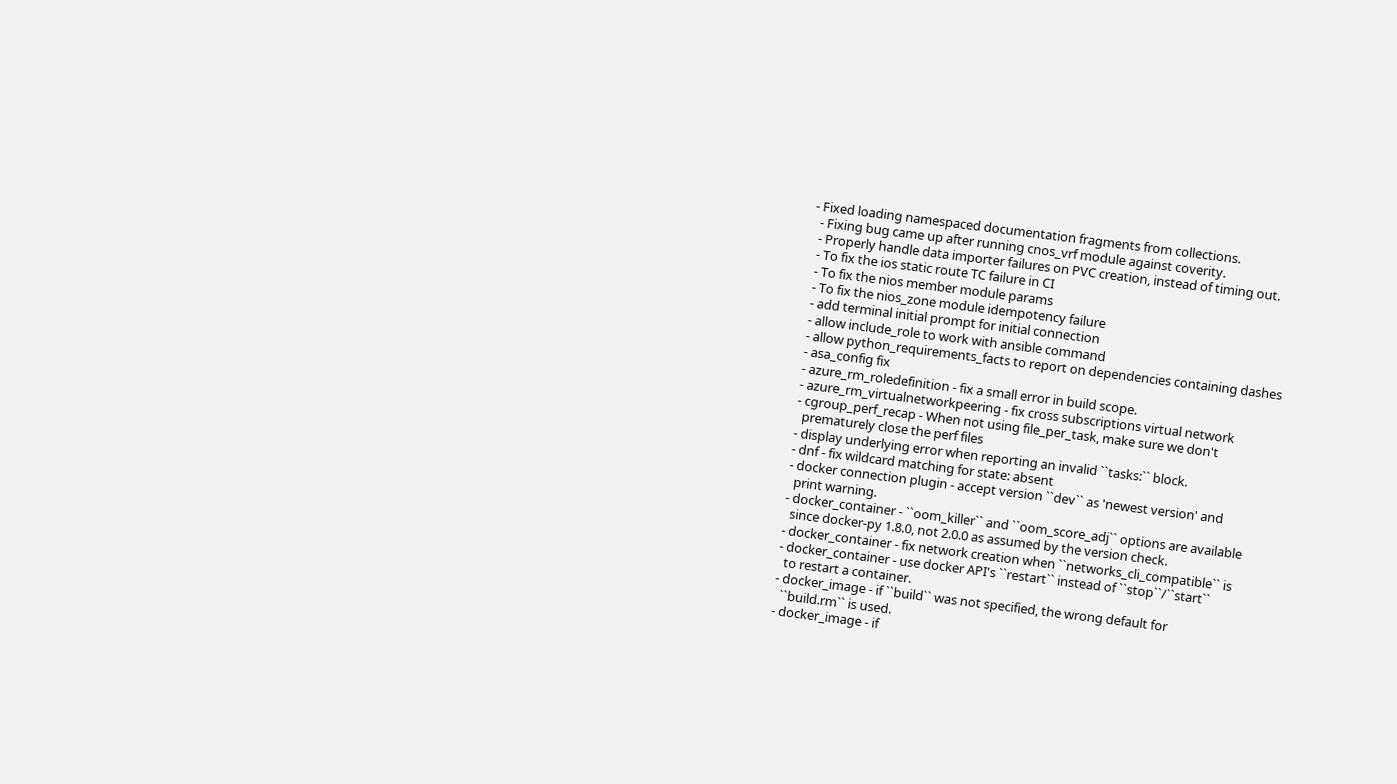- Fixed loading namespaced documentation fragments from collections.
  - Fixing bug came up after running cnos_vrf module against coverity.
  - Properly handle data importer failures on PVC creation, instead of timing out.
  - To fix the ios static route TC failure in CI
  - To fix the nios member module params
  - To fix the nios_zone module idempotency failure
  - add terminal initial prompt for initial connection
  - allow include_role to work with ansible command
  - allow python_requirements_facts to report on dependencies containing dashes
  - asa_config fix
  - azure_rm_roledefinition - fix a small error in build scope.
  - azure_rm_virtualnetworkpeering - fix cross subscriptions virtual network
  - cgroup_perf_recap - When not using file_per_task, make sure we don't
    prematurely close the perf files
  - display underlying error when reporting an invalid ``tasks:`` block.
  - dnf - fix wildcard matching for state: absent
  - docker connection plugin - accept version ``dev`` as 'newest version' and
    print warning.
  - docker_container - ``oom_killer`` and ``oom_score_adj`` options are available
    since docker-py 1.8.0, not 2.0.0 as assumed by the version check.
  - docker_container - fix network creation when ``networks_cli_compatible`` is
  - docker_container - use docker API's ``restart`` instead of ``stop``/``start``
    to restart a container.
  - docker_image - if ``build`` was not specified, the wrong default for
    ``build.rm`` is used.
  - docker_image - if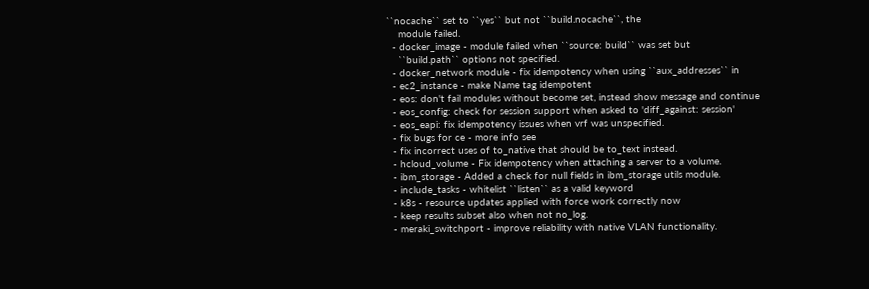``nocache`` set to ``yes`` but not ``build.nocache``, the
    module failed.
  - docker_image - module failed when ``source: build`` was set but
    ``build.path`` options not specified.
  - docker_network module - fix idempotency when using ``aux_addresses`` in
  - ec2_instance - make Name tag idempotent
  - eos: don't fail modules without become set, instead show message and continue
  - eos_config: check for session support when asked to 'diff_against: session'
  - eos_eapi: fix idempotency issues when vrf was unspecified.
  - fix bugs for ce - more info see
  - fix incorrect uses of to_native that should be to_text instead.
  - hcloud_volume - Fix idempotency when attaching a server to a volume.
  - ibm_storage - Added a check for null fields in ibm_storage utils module.
  - include_tasks - whitelist ``listen`` as a valid keyword
  - k8s - resource updates applied with force work correctly now
  - keep results subset also when not no_log.
  - meraki_switchport - improve reliability with native VLAN functionality.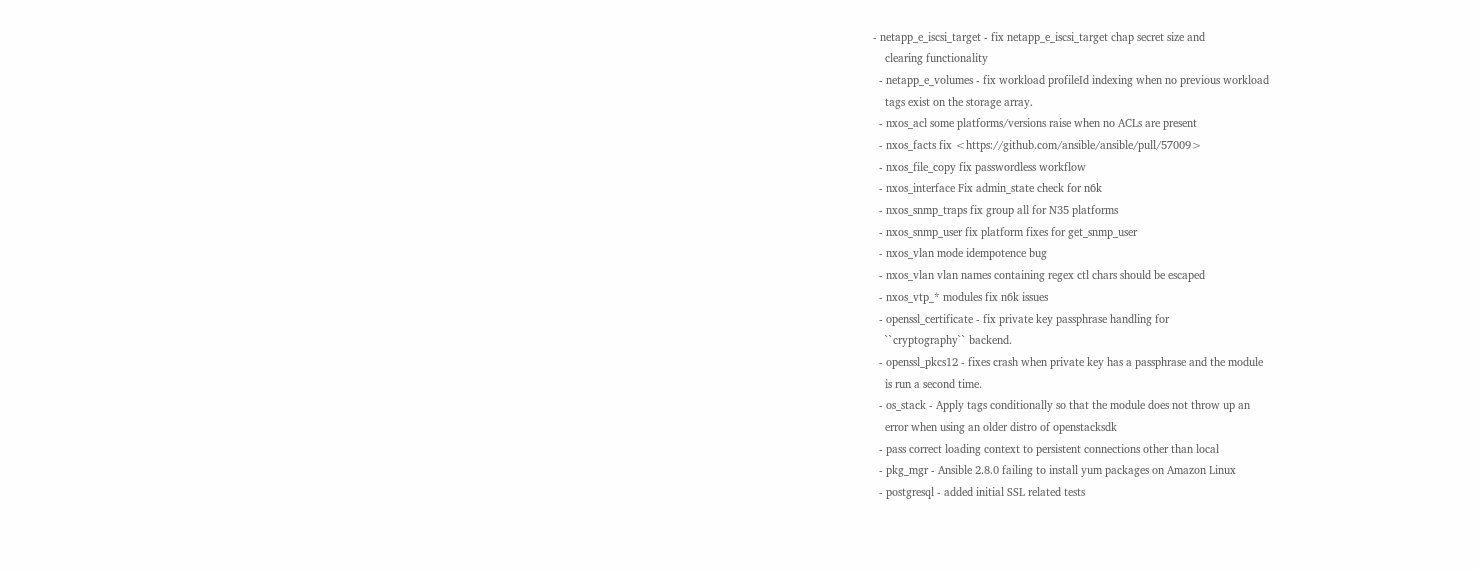- netapp_e_iscsi_target - fix netapp_e_iscsi_target chap secret size and
    clearing functionality
  - netapp_e_volumes - fix workload profileId indexing when no previous workload
    tags exist on the storage array.
  - nxos_acl some platforms/versions raise when no ACLs are present
  - nxos_facts fix <https://github.com/ansible/ansible/pull/57009>
  - nxos_file_copy fix passwordless workflow
  - nxos_interface Fix admin_state check for n6k
  - nxos_snmp_traps fix group all for N35 platforms
  - nxos_snmp_user fix platform fixes for get_snmp_user
  - nxos_vlan mode idempotence bug
  - nxos_vlan vlan names containing regex ctl chars should be escaped
  - nxos_vtp_* modules fix n6k issues
  - openssl_certificate - fix private key passphrase handling for
    ``cryptography`` backend.
  - openssl_pkcs12 - fixes crash when private key has a passphrase and the module
    is run a second time.
  - os_stack - Apply tags conditionally so that the module does not throw up an
    error when using an older distro of openstacksdk
  - pass correct loading context to persistent connections other than local
  - pkg_mgr - Ansible 2.8.0 failing to install yum packages on Amazon Linux
  - postgresql - added initial SSL related tests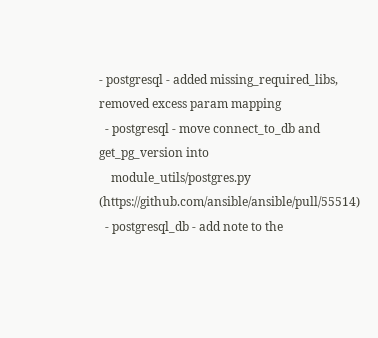- postgresql - added missing_required_libs, removed excess param mapping
  - postgresql - move connect_to_db and get_pg_version into
    module_utils/postgres.py (https://github.com/ansible/ansible/pull/55514)
  - postgresql_db - add note to the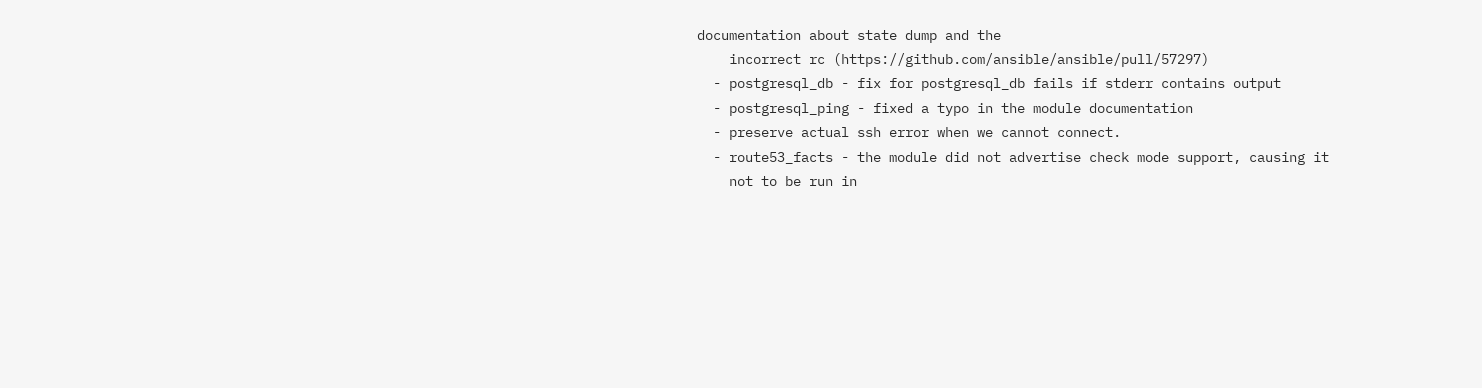documentation about state dump and the
    incorrect rc (https://github.com/ansible/ansible/pull/57297)
  - postgresql_db - fix for postgresql_db fails if stderr contains output
  - postgresql_ping - fixed a typo in the module documentation
  - preserve actual ssh error when we cannot connect.
  - route53_facts - the module did not advertise check mode support, causing it
    not to be run in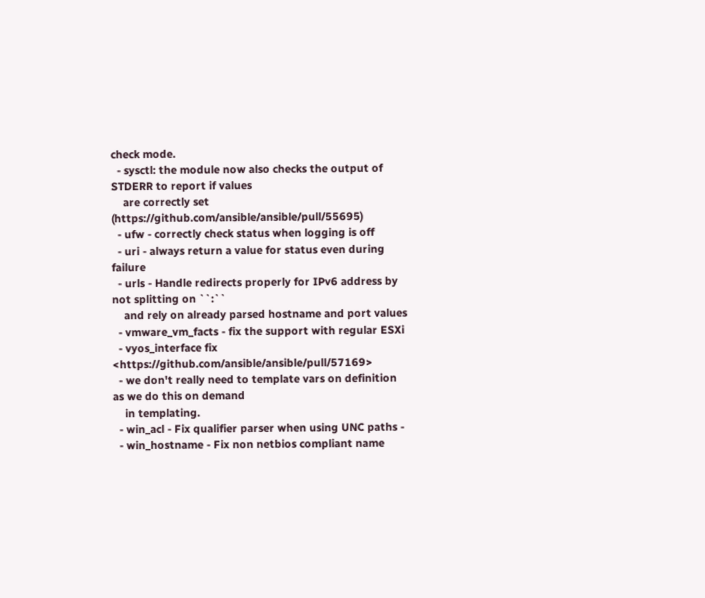check mode.
  - sysctl: the module now also checks the output of STDERR to report if values
    are correctly set (https://github.com/ansible/ansible/pull/55695)
  - ufw - correctly check status when logging is off
  - uri - always return a value for status even during failure
  - urls - Handle redirects properly for IPv6 address by not splitting on ``:``
    and rely on already parsed hostname and port values
  - vmware_vm_facts - fix the support with regular ESXi
  - vyos_interface fix <https://github.com/ansible/ansible/pull/57169>
  - we don't really need to template vars on definition as we do this on demand
    in templating.
  - win_acl - Fix qualifier parser when using UNC paths -
  - win_hostname - Fix non netbios compliant name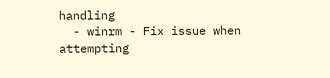handling
  - winrm - Fix issue when attempting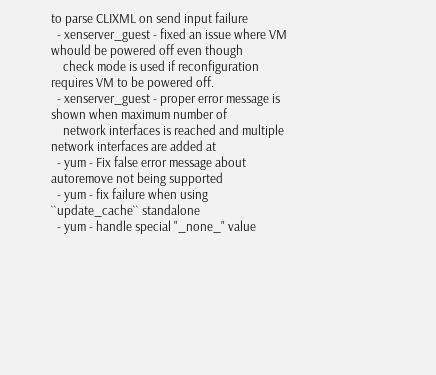to parse CLIXML on send input failure
  - xenserver_guest - fixed an issue where VM whould be powered off even though
    check mode is used if reconfiguration requires VM to be powered off.
  - xenserver_guest - proper error message is shown when maximum number of
    network interfaces is reached and multiple network interfaces are added at
  - yum - Fix false error message about autoremove not being supported
  - yum - fix failure when using ``update_cache`` standalone
  - yum - handle special "_none_" value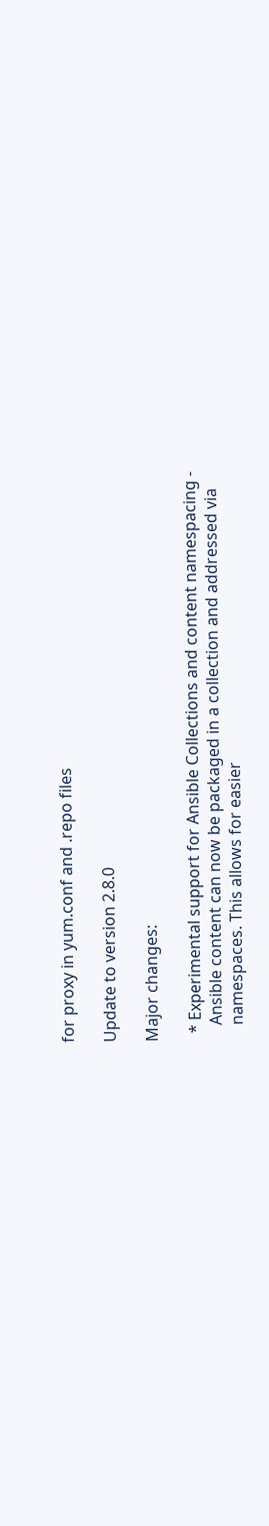for proxy in yum.conf and .repo files

Update to version 2.8.0

Major changes:

  * Experimental support for Ansible Collections and content namespacing -
    Ansible content can now be packaged in a collection and addressed via
    namespaces. This allows for easier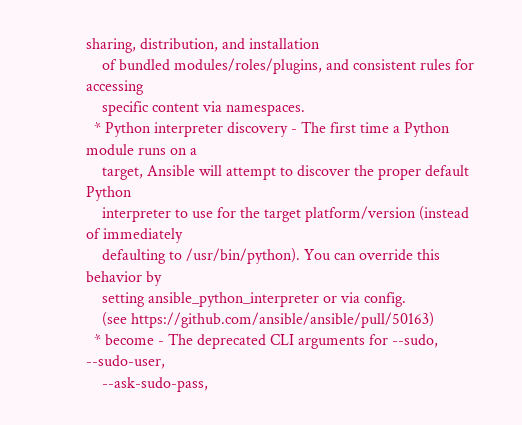sharing, distribution, and installation
    of bundled modules/roles/plugins, and consistent rules for accessing
    specific content via namespaces.
  * Python interpreter discovery - The first time a Python module runs on a
    target, Ansible will attempt to discover the proper default Python
    interpreter to use for the target platform/version (instead of immediately
    defaulting to /usr/bin/python). You can override this behavior by
    setting ansible_python_interpreter or via config.
    (see https://github.com/ansible/ansible/pull/50163)
  * become - The deprecated CLI arguments for --sudo, --sudo-user,
    --ask-sudo-pass,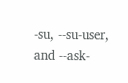-su, --su-user, and --ask-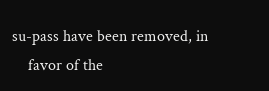su-pass have been removed, in
    favor of the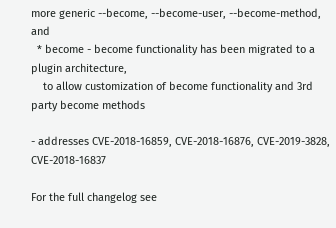more generic --become, --become-user, --become-method, and
  * become - become functionality has been migrated to a plugin architecture,
    to allow customization of become functionality and 3rd party become methods

- addresses CVE-2018-16859, CVE-2018-16876, CVE-2019-3828, CVE-2018-16837

For the full changelog see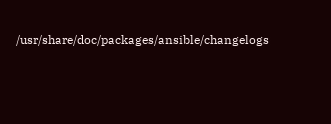/usr/share/doc/packages/ansible/changelogs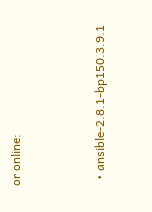or online:



  • ansible-2.8.1-bp150.3.9.1